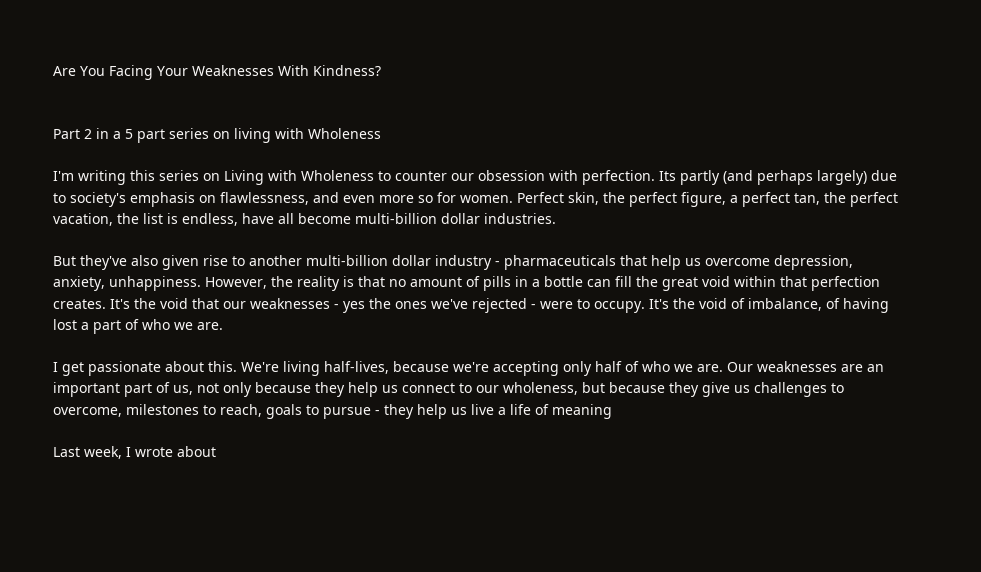Are You Facing Your Weaknesses With Kindness?


Part 2 in a 5 part series on living with Wholeness

I'm writing this series on Living with Wholeness to counter our obsession with perfection. Its partly (and perhaps largely) due to society's emphasis on flawlessness, and even more so for women. Perfect skin, the perfect figure, a perfect tan, the perfect vacation, the list is endless, have all become multi-billion dollar industries.

But they've also given rise to another multi-billion dollar industry - pharmaceuticals that help us overcome depression, anxiety, unhappiness. However, the reality is that no amount of pills in a bottle can fill the great void within that perfection creates. It's the void that our weaknesses - yes the ones we've rejected - were to occupy. It's the void of imbalance, of having lost a part of who we are.

I get passionate about this. We're living half-lives, because we're accepting only half of who we are. Our weaknesses are an important part of us, not only because they help us connect to our wholeness, but because they give us challenges to overcome, milestones to reach, goals to pursue - they help us live a life of meaning

Last week, I wrote about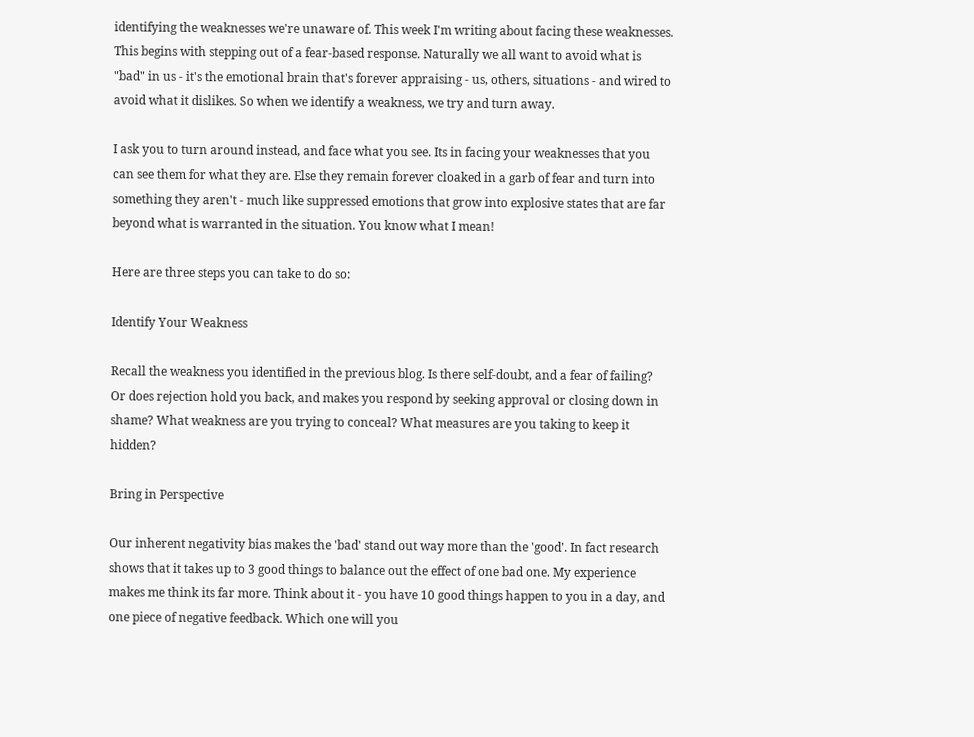identifying the weaknesses we're unaware of. This week I'm writing about facing these weaknesses. This begins with stepping out of a fear-based response. Naturally we all want to avoid what is "bad" in us - it's the emotional brain that's forever appraising - us, others, situations - and wired to avoid what it dislikes. So when we identify a weakness, we try and turn away.

I ask you to turn around instead, and face what you see. Its in facing your weaknesses that you can see them for what they are. Else they remain forever cloaked in a garb of fear and turn into something they aren't - much like suppressed emotions that grow into explosive states that are far beyond what is warranted in the situation. You know what I mean!

Here are three steps you can take to do so:

Identify Your Weakness

Recall the weakness you identified in the previous blog. Is there self-doubt, and a fear of failing? Or does rejection hold you back, and makes you respond by seeking approval or closing down in shame? What weakness are you trying to conceal? What measures are you taking to keep it hidden?

Bring in Perspective

Our inherent negativity bias makes the 'bad' stand out way more than the 'good'. In fact research shows that it takes up to 3 good things to balance out the effect of one bad one. My experience makes me think its far more. Think about it - you have 10 good things happen to you in a day, and one piece of negative feedback. Which one will you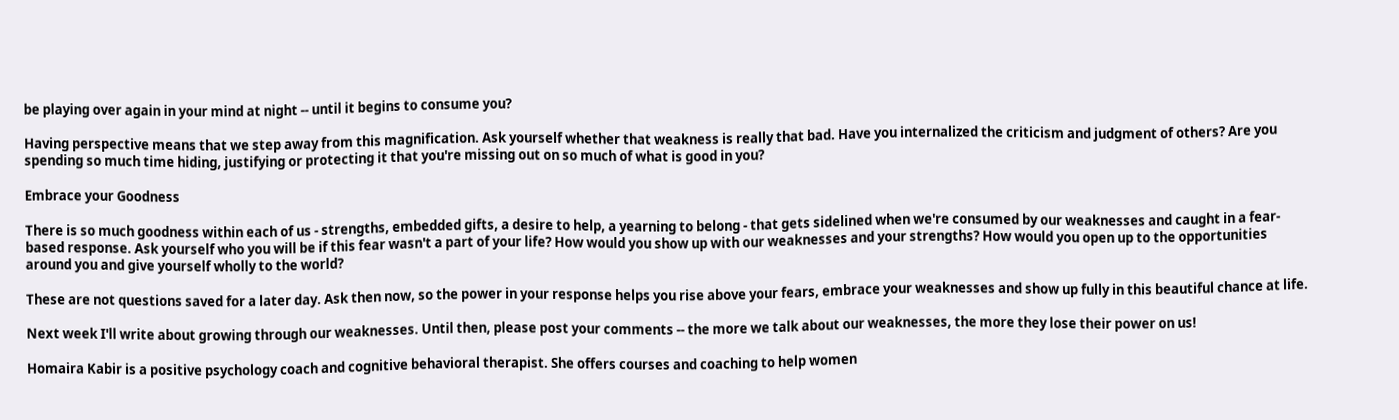be playing over again in your mind at night -- until it begins to consume you?

Having perspective means that we step away from this magnification. Ask yourself whether that weakness is really that bad. Have you internalized the criticism and judgment of others? Are you spending so much time hiding, justifying or protecting it that you're missing out on so much of what is good in you?

Embrace your Goodness

There is so much goodness within each of us - strengths, embedded gifts, a desire to help, a yearning to belong - that gets sidelined when we're consumed by our weaknesses and caught in a fear-based response. Ask yourself who you will be if this fear wasn't a part of your life? How would you show up with our weaknesses and your strengths? How would you open up to the opportunities around you and give yourself wholly to the world?

These are not questions saved for a later day. Ask then now, so the power in your response helps you rise above your fears, embrace your weaknesses and show up fully in this beautiful chance at life.

Next week I'll write about growing through our weaknesses. Until then, please post your comments -- the more we talk about our weaknesses, the more they lose their power on us!

Homaira Kabir is a positive psychology coach and cognitive behavioral therapist. She offers courses and coaching to help women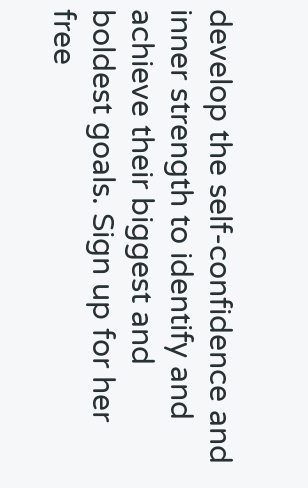develop the self-confidence and inner strength to identify and achieve their biggest and boldest goals. Sign up for her free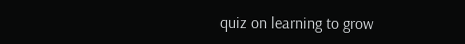quiz on learning to grow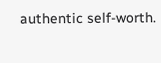authentic self-worth.